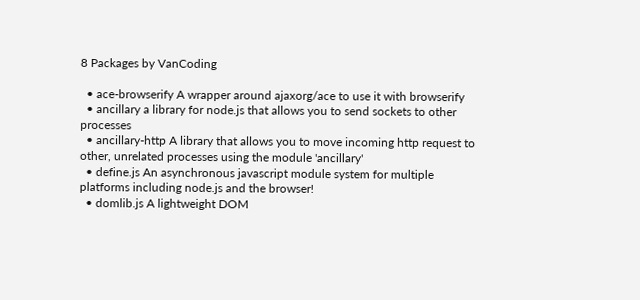8 Packages by VanCoding

  • ace-browserify A wrapper around ajaxorg/ace to use it with browserify
  • ancillary a library for node.js that allows you to send sockets to other processes
  • ancillary-http A library that allows you to move incoming http request to other, unrelated processes using the module 'ancillary'
  • define.js An asynchronous javascript module system for multiple platforms including node.js and the browser!
  • domlib.js A lightweight DOM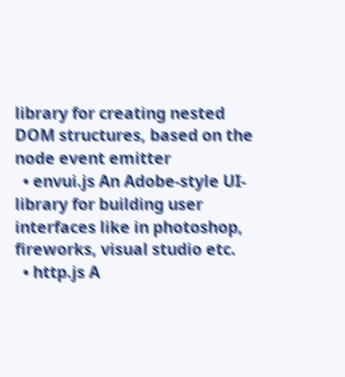library for creating nested DOM structures, based on the node event emitter
  • envui.js An Adobe-style UI-library for building user interfaces like in photoshop, fireworks, visual studio etc.
  • http.js A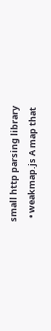small http parsing library
  • weakmap.js A map that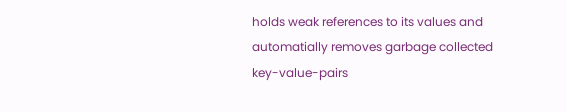holds weak references to its values and automatially removes garbage collected key-value-pairs